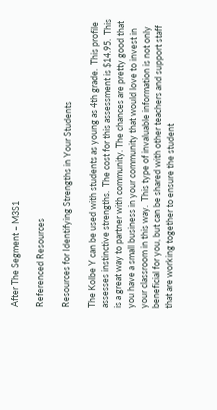After The Segment – M3S1

Referenced Resources

Resources for Identifying Strengths in Your Students

The Kolbe Y can be used with students as young as 4th grade.  This profile assesses instinctive strengths.  The cost for this assessment is $14.95.  This is a great way to partner with community. The chances are pretty good that you have a small business in your community that would love to invest in your classroom in this way.  This type of invaluable information is not only beneficial for you, but can be shared with other teachers and support staff that are working together to ensure the student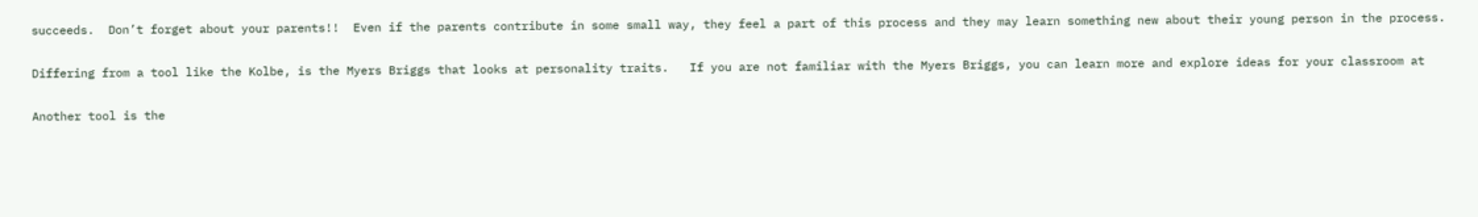succeeds.  Don’t forget about your parents!!  Even if the parents contribute in some small way, they feel a part of this process and they may learn something new about their young person in the process.

Differing from a tool like the Kolbe, is the Myers Briggs that looks at personality traits.   If you are not familiar with the Myers Briggs, you can learn more and explore ideas for your classroom at

Another tool is the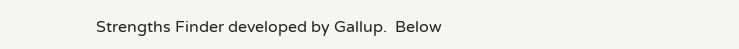Strengths Finder developed by Gallup.  Below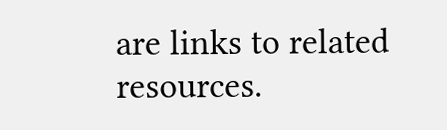are links to related resources.